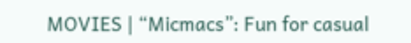MOVIES | “Micmacs”: Fun for casual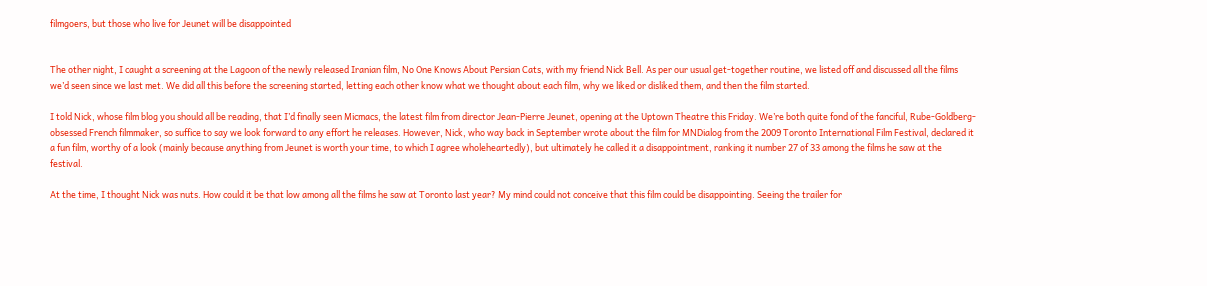filmgoers, but those who live for Jeunet will be disappointed


The other night, I caught a screening at the Lagoon of the newly released Iranian film, No One Knows About Persian Cats, with my friend Nick Bell. As per our usual get-together routine, we listed off and discussed all the films we’d seen since we last met. We did all this before the screening started, letting each other know what we thought about each film, why we liked or disliked them, and then the film started.

I told Nick, whose film blog you should all be reading, that I’d finally seen Micmacs, the latest film from director Jean-Pierre Jeunet, opening at the Uptown Theatre this Friday. We’re both quite fond of the fanciful, Rube-Goldberg-obsessed French filmmaker, so suffice to say we look forward to any effort he releases. However, Nick, who way back in September wrote about the film for MNDialog from the 2009 Toronto International Film Festival, declared it a fun film, worthy of a look (mainly because anything from Jeunet is worth your time, to which I agree wholeheartedly), but ultimately he called it a disappointment, ranking it number 27 of 33 among the films he saw at the festival.

At the time, I thought Nick was nuts. How could it be that low among all the films he saw at Toronto last year? My mind could not conceive that this film could be disappointing. Seeing the trailer for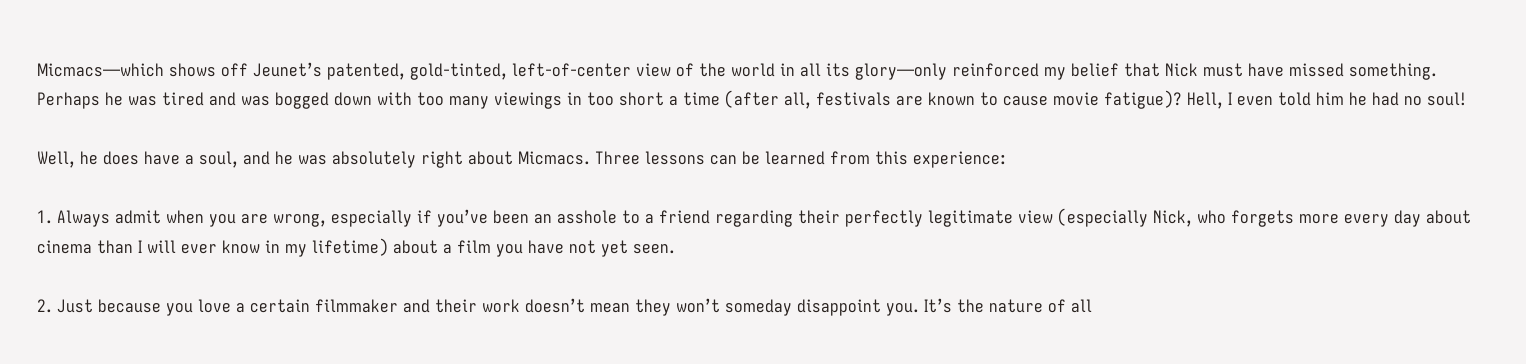Micmacs—which shows off Jeunet’s patented, gold-tinted, left-of-center view of the world in all its glory—only reinforced my belief that Nick must have missed something. Perhaps he was tired and was bogged down with too many viewings in too short a time (after all, festivals are known to cause movie fatigue)? Hell, I even told him he had no soul!

Well, he does have a soul, and he was absolutely right about Micmacs. Three lessons can be learned from this experience:

1. Always admit when you are wrong, especially if you’ve been an asshole to a friend regarding their perfectly legitimate view (especially Nick, who forgets more every day about cinema than I will ever know in my lifetime) about a film you have not yet seen.

2. Just because you love a certain filmmaker and their work doesn’t mean they won’t someday disappoint you. It’s the nature of all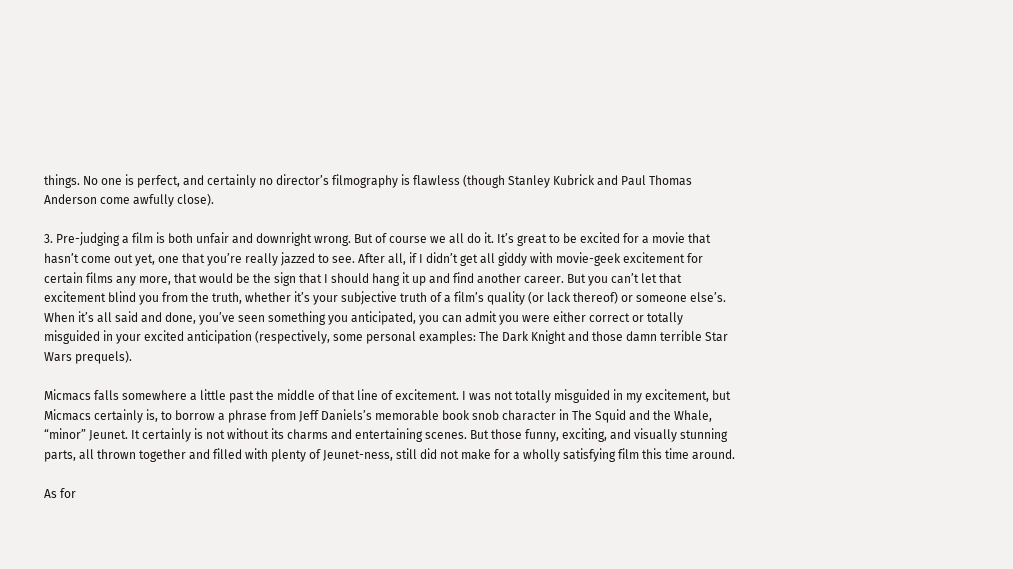things. No one is perfect, and certainly no director’s filmography is flawless (though Stanley Kubrick and Paul Thomas Anderson come awfully close).

3. Pre-judging a film is both unfair and downright wrong. But of course we all do it. It’s great to be excited for a movie that hasn’t come out yet, one that you’re really jazzed to see. After all, if I didn’t get all giddy with movie-geek excitement for certain films any more, that would be the sign that I should hang it up and find another career. But you can’t let that excitement blind you from the truth, whether it’s your subjective truth of a film’s quality (or lack thereof) or someone else’s. When it’s all said and done, you’ve seen something you anticipated, you can admit you were either correct or totally misguided in your excited anticipation (respectively, some personal examples: The Dark Knight and those damn terrible Star Wars prequels).

Micmacs falls somewhere a little past the middle of that line of excitement. I was not totally misguided in my excitement, but Micmacs certainly is, to borrow a phrase from Jeff Daniels’s memorable book snob character in The Squid and the Whale, “minor” Jeunet. It certainly is not without its charms and entertaining scenes. But those funny, exciting, and visually stunning parts, all thrown together and filled with plenty of Jeunet-ness, still did not make for a wholly satisfying film this time around.

As for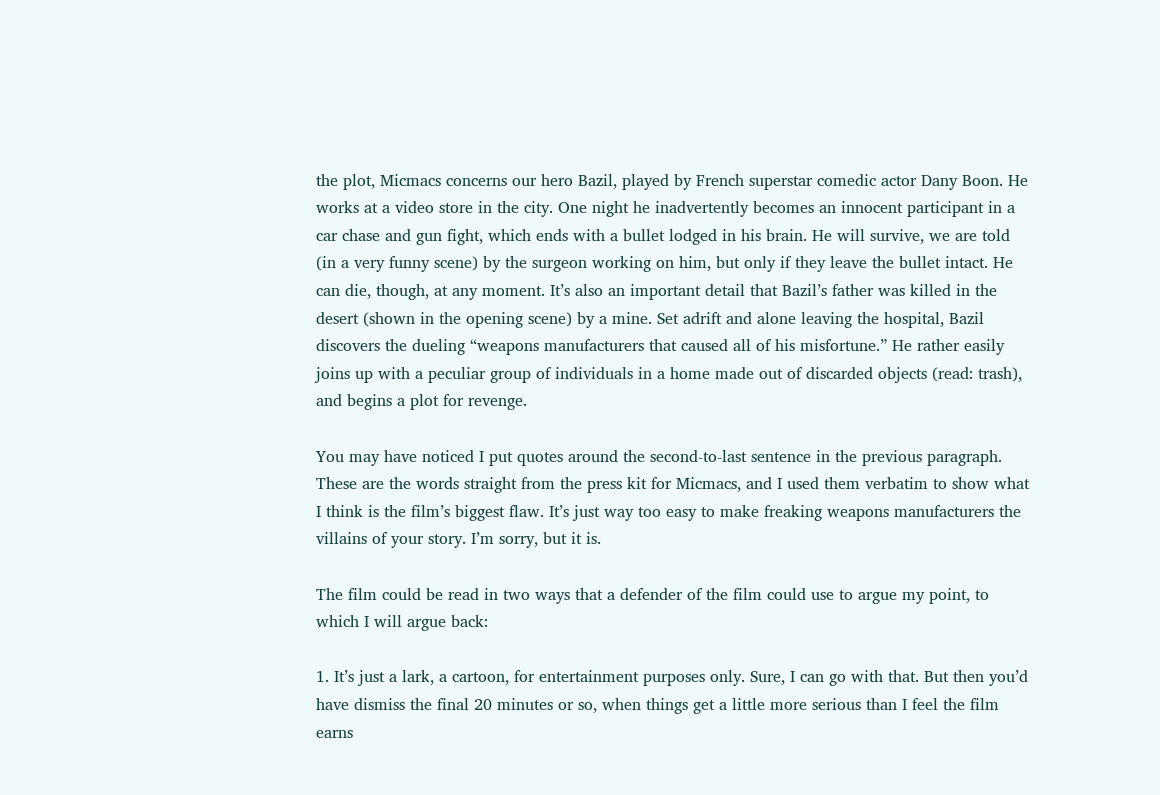the plot, Micmacs concerns our hero Bazil, played by French superstar comedic actor Dany Boon. He works at a video store in the city. One night he inadvertently becomes an innocent participant in a car chase and gun fight, which ends with a bullet lodged in his brain. He will survive, we are told (in a very funny scene) by the surgeon working on him, but only if they leave the bullet intact. He can die, though, at any moment. It’s also an important detail that Bazil’s father was killed in the desert (shown in the opening scene) by a mine. Set adrift and alone leaving the hospital, Bazil discovers the dueling “weapons manufacturers that caused all of his misfortune.” He rather easily joins up with a peculiar group of individuals in a home made out of discarded objects (read: trash), and begins a plot for revenge.

You may have noticed I put quotes around the second-to-last sentence in the previous paragraph. These are the words straight from the press kit for Micmacs, and I used them verbatim to show what I think is the film’s biggest flaw. It’s just way too easy to make freaking weapons manufacturers the villains of your story. I’m sorry, but it is.

The film could be read in two ways that a defender of the film could use to argue my point, to which I will argue back:

1. It’s just a lark, a cartoon, for entertainment purposes only. Sure, I can go with that. But then you’d have dismiss the final 20 minutes or so, when things get a little more serious than I feel the film earns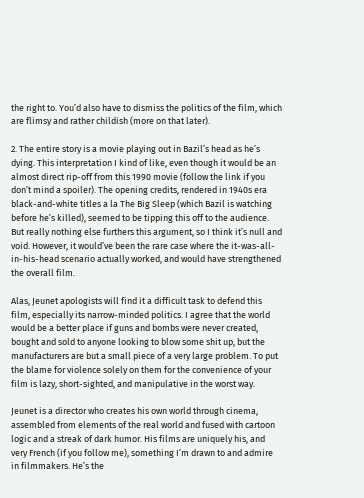the right to. You’d also have to dismiss the politics of the film, which are flimsy and rather childish (more on that later).

2. The entire story is a movie playing out in Bazil’s head as he’s dying. This interpretation I kind of like, even though it would be an almost direct rip-off from this 1990 movie (follow the link if you don’t mind a spoiler). The opening credits, rendered in 1940s era black-and-white titles a la The Big Sleep (which Bazil is watching before he’s killed), seemed to be tipping this off to the audience. But really nothing else furthers this argument, so I think it’s null and void. However, it would’ve been the rare case where the it-was-all-in-his-head scenario actually worked, and would have strengthened the overall film.

Alas, Jeunet apologists will find it a difficult task to defend this film, especially its narrow-minded politics. I agree that the world would be a better place if guns and bombs were never created, bought and sold to anyone looking to blow some shit up, but the manufacturers are but a small piece of a very large problem. To put the blame for violence solely on them for the convenience of your film is lazy, short-sighted, and manipulative in the worst way.

Jeunet is a director who creates his own world through cinema, assembled from elements of the real world and fused with cartoon logic and a streak of dark humor. His films are uniquely his, and very French (if you follow me), something I’m drawn to and admire in filmmakers. He’s the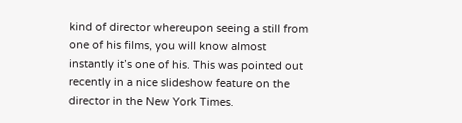kind of director whereupon seeing a still from one of his films, you will know almost instantly it’s one of his. This was pointed out recently in a nice slideshow feature on the director in the New York Times.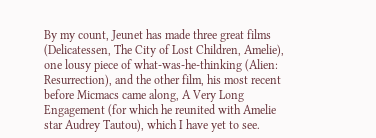By my count, Jeunet has made three great films (Delicatessen, The City of Lost Children, Amelie), one lousy piece of what-was-he-thinking (Alien: Resurrection), and the other film, his most recent before Micmacs came along, A Very Long Engagement (for which he reunited with Amelie star Audrey Tautou), which I have yet to see.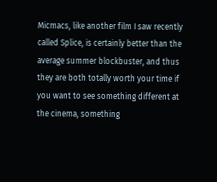Micmacs, like another film I saw recently called Splice, is certainly better than the average summer blockbuster, and thus they are both totally worth your time if you want to see something different at the cinema, something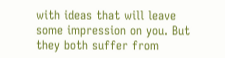with ideas that will leave some impression on you. But they both suffer from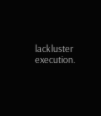lackluster execution.